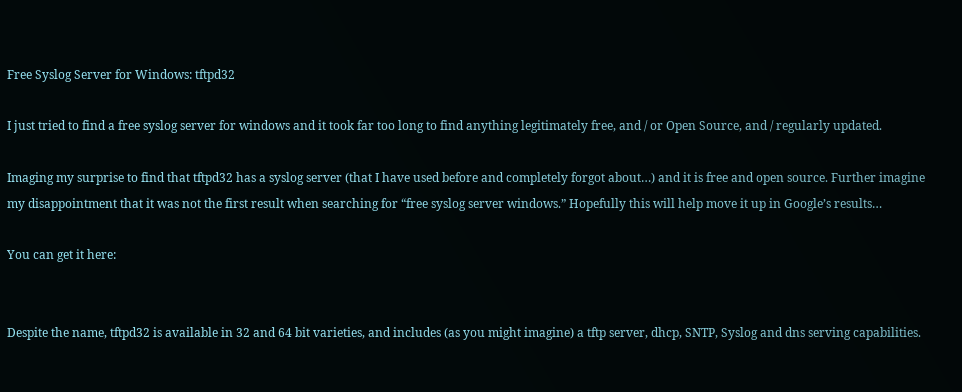Free Syslog Server for Windows: tftpd32

I just tried to find a free syslog server for windows and it took far too long to find anything legitimately free, and / or Open Source, and / regularly updated.

Imaging my surprise to find that tftpd32 has a syslog server (that I have used before and completely forgot about…) and it is free and open source. Further imagine my disappointment that it was not the first result when searching for “free syslog server windows.” Hopefully this will help move it up in Google’s results…

You can get it here:


Despite the name, tftpd32 is available in 32 and 64 bit varieties, and includes (as you might imagine) a tftp server, dhcp, SNTP, Syslog and dns serving capabilities.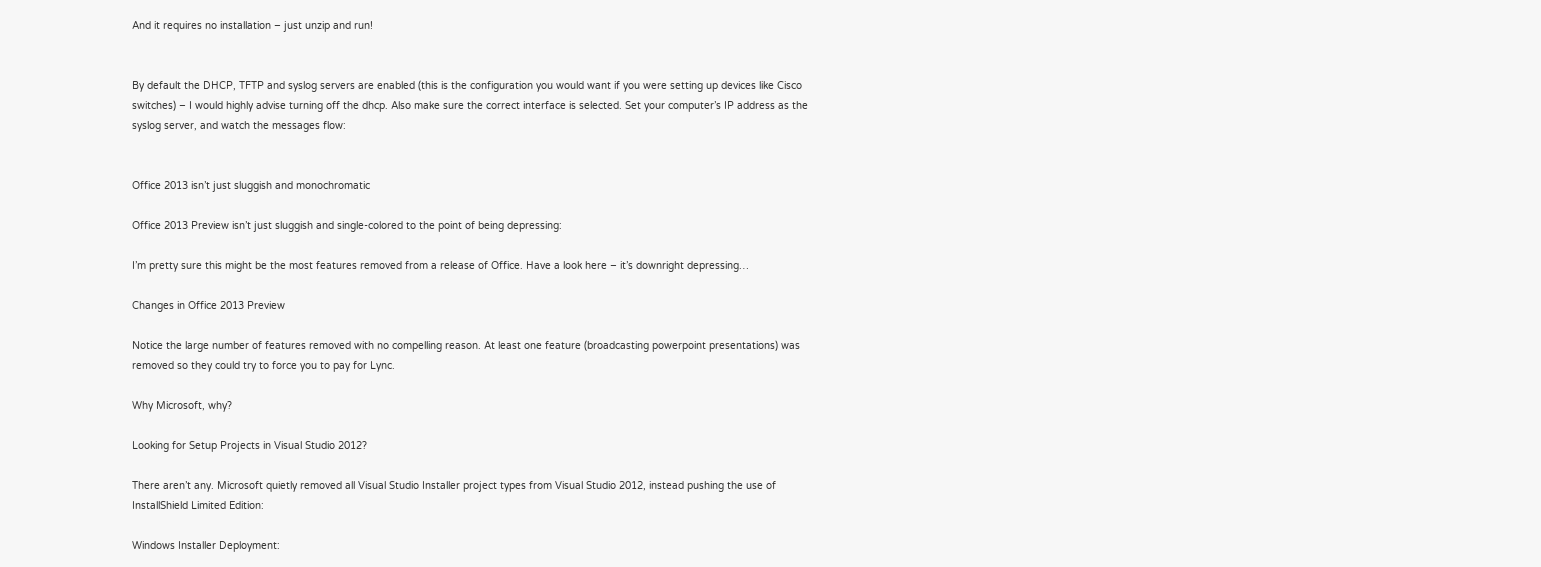And it requires no installation – just unzip and run!


By default the DHCP, TFTP and syslog servers are enabled (this is the configuration you would want if you were setting up devices like Cisco switches) – I would highly advise turning off the dhcp. Also make sure the correct interface is selected. Set your computer’s IP address as the syslog server, and watch the messages flow:


Office 2013 isn’t just sluggish and monochromatic

Office 2013 Preview isn’t just sluggish and single-colored to the point of being depressing:

I’m pretty sure this might be the most features removed from a release of Office. Have a look here – it’s downright depressing…

Changes in Office 2013 Preview

Notice the large number of features removed with no compelling reason. At least one feature (broadcasting powerpoint presentations) was removed so they could try to force you to pay for Lync.

Why Microsoft, why?

Looking for Setup Projects in Visual Studio 2012?

There aren’t any. Microsoft quietly removed all Visual Studio Installer project types from Visual Studio 2012, instead pushing the use of InstallShield Limited Edition:

Windows Installer Deployment: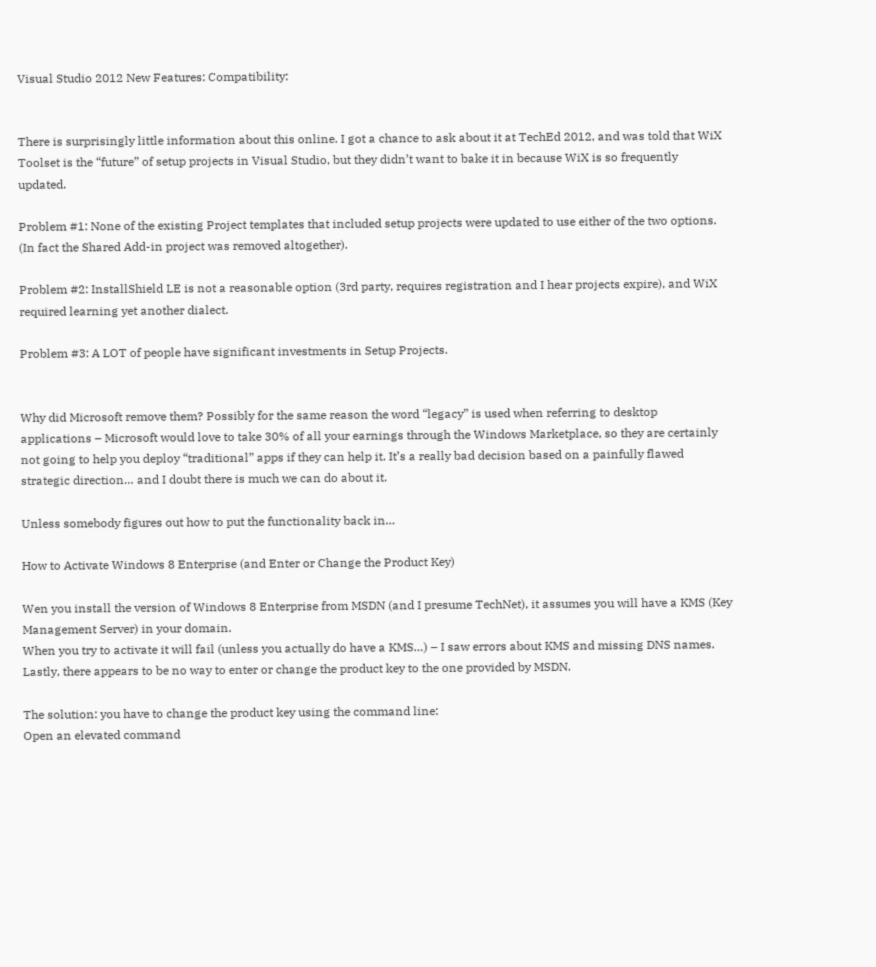Visual Studio 2012 New Features: Compatibility:


There is surprisingly little information about this online. I got a chance to ask about it at TechEd 2012, and was told that WiX Toolset is the “future” of setup projects in Visual Studio, but they didn’t want to bake it in because WiX is so frequently updated.

Problem #1: None of the existing Project templates that included setup projects were updated to use either of the two options. (In fact the Shared Add-in project was removed altogether).

Problem #2: InstallShield LE is not a reasonable option (3rd party, requires registration and I hear projects expire), and WiX required learning yet another dialect.

Problem #3: A LOT of people have significant investments in Setup Projects.


Why did Microsoft remove them? Possibly for the same reason the word “legacy” is used when referring to desktop applications – Microsoft would love to take 30% of all your earnings through the Windows Marketplace, so they are certainly not going to help you deploy “traditional” apps if they can help it. It’s a really bad decision based on a painfully flawed strategic direction… and I doubt there is much we can do about it.

Unless somebody figures out how to put the functionality back in…

How to Activate Windows 8 Enterprise (and Enter or Change the Product Key)

Wen you install the version of Windows 8 Enterprise from MSDN (and I presume TechNet), it assumes you will have a KMS (Key Management Server) in your domain.
When you try to activate it will fail (unless you actually do have a KMS…) – I saw errors about KMS and missing DNS names.
Lastly, there appears to be no way to enter or change the product key to the one provided by MSDN.

The solution: you have to change the product key using the command line:
Open an elevated command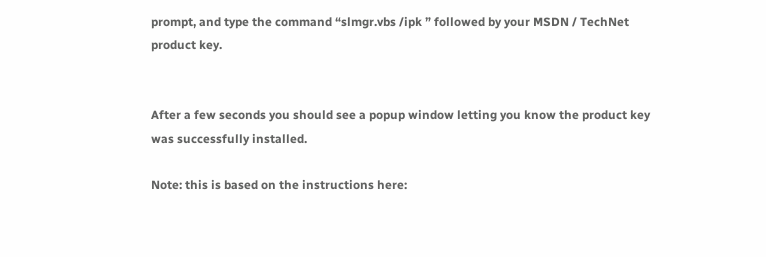prompt, and type the command “slmgr.vbs /ipk ” followed by your MSDN / TechNet product key.


After a few seconds you should see a popup window letting you know the product key was successfully installed.

Note: this is based on the instructions here: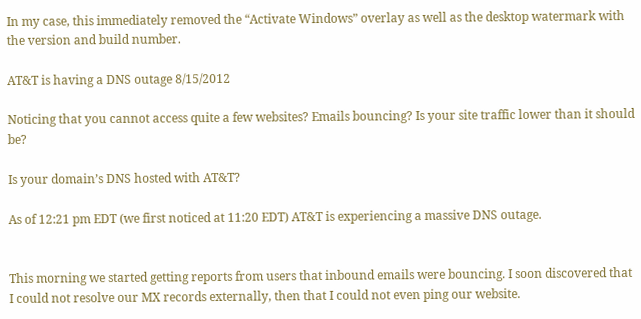In my case, this immediately removed the “Activate Windows” overlay as well as the desktop watermark with the version and build number.

AT&T is having a DNS outage 8/15/2012

Noticing that you cannot access quite a few websites? Emails bouncing? Is your site traffic lower than it should be?

Is your domain’s DNS hosted with AT&T?

As of 12:21 pm EDT (we first noticed at 11:20 EDT) AT&T is experiencing a massive DNS outage.


This morning we started getting reports from users that inbound emails were bouncing. I soon discovered that I could not resolve our MX records externally, then that I could not even ping our website.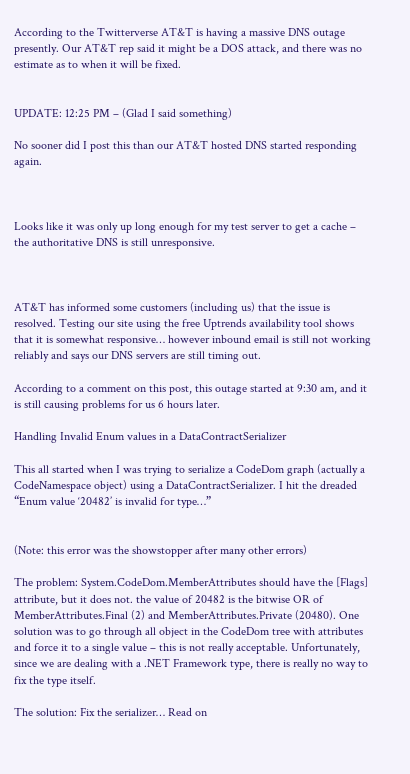According to the Twitterverse AT&T is having a massive DNS outage presently. Our AT&T rep said it might be a DOS attack, and there was no estimate as to when it will be fixed.


UPDATE: 12:25 PM – (Glad I said something)

No sooner did I post this than our AT&T hosted DNS started responding again.



Looks like it was only up long enough for my test server to get a cache – the authoritative DNS is still unresponsive.



AT&T has informed some customers (including us) that the issue is resolved. Testing our site using the free Uptrends availability tool shows that it is somewhat responsive… however inbound email is still not working reliably and says our DNS servers are still timing out.

According to a comment on this post, this outage started at 9:30 am, and it is still causing problems for us 6 hours later.

Handling Invalid Enum values in a DataContractSerializer

This all started when I was trying to serialize a CodeDom graph (actually a CodeNamespace object) using a DataContractSerializer. I hit the dreaded “Enum value ‘20482’ is invalid for type…”


(Note: this error was the showstopper after many other errors)

The problem: System.CodeDom.MemberAttributes should have the [Flags] attribute, but it does not. the value of 20482 is the bitwise OR of MemberAttributes.Final (2) and MemberAttributes.Private (20480). One solution was to go through all object in the CodeDom tree with attributes and force it to a single value – this is not really acceptable. Unfortunately, since we are dealing with a .NET Framework type, there is really no way to fix the type itself.

The solution: Fix the serializer… Read on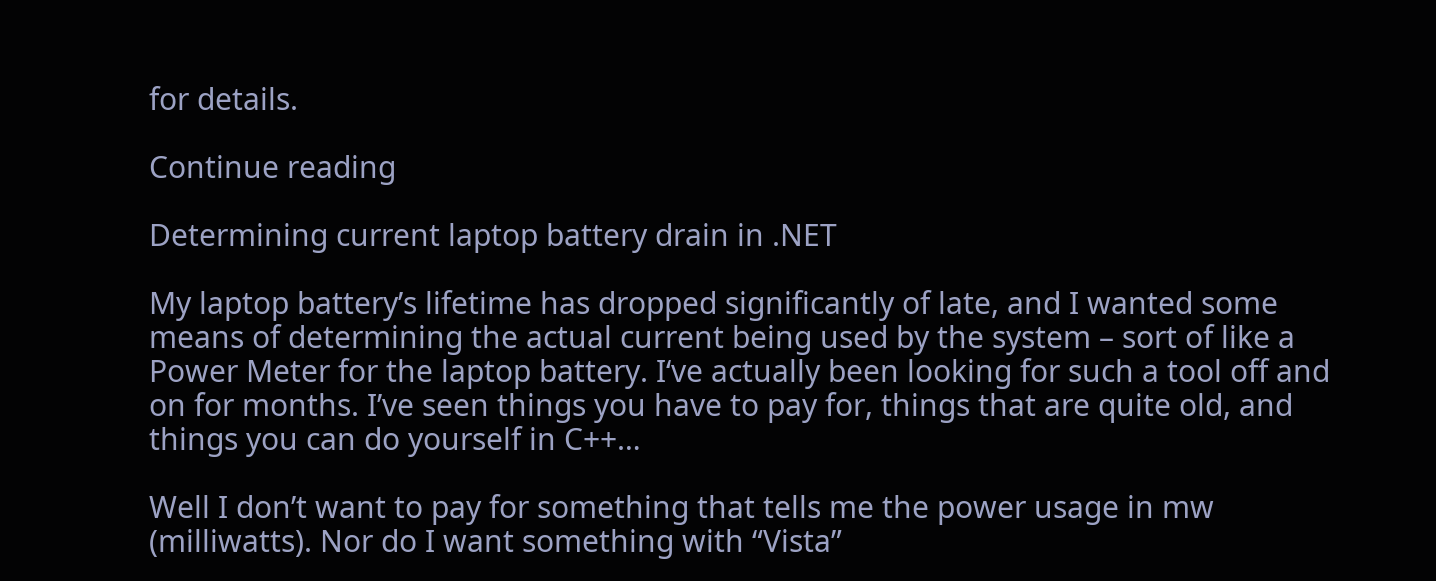for details.

Continue reading

Determining current laptop battery drain in .NET

My laptop battery’s lifetime has dropped significantly of late, and I wanted some means of determining the actual current being used by the system – sort of like a Power Meter for the laptop battery. I‘ve actually been looking for such a tool off and on for months. I’ve seen things you have to pay for, things that are quite old, and things you can do yourself in C++…

Well I don’t want to pay for something that tells me the power usage in mw (milliwatts). Nor do I want something with “Vista”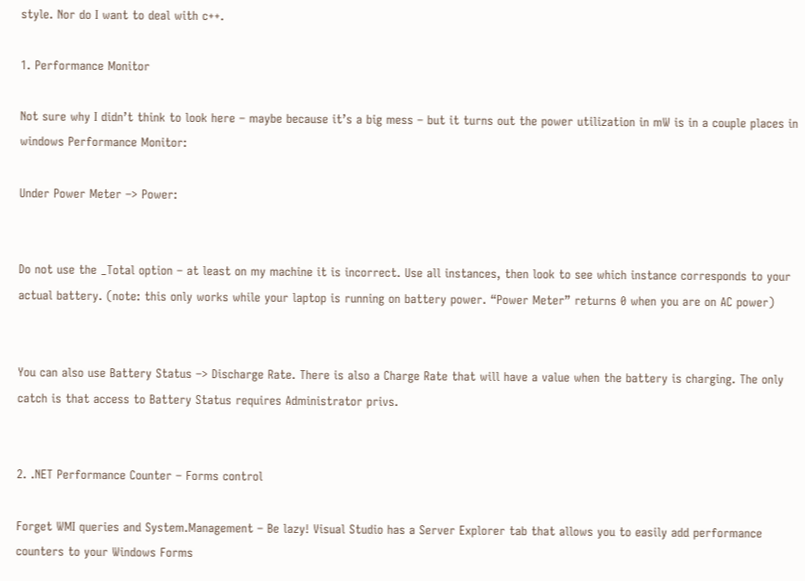style. Nor do I want to deal with c++.

1. Performance Monitor

Not sure why I didn’t think to look here – maybe because it’s a big mess – but it turns out the power utilization in mW is in a couple places in windows Performance Monitor:

Under Power Meter –> Power:


Do not use the _Total option – at least on my machine it is incorrect. Use all instances, then look to see which instance corresponds to your actual battery. (note: this only works while your laptop is running on battery power. “Power Meter” returns 0 when you are on AC power)


You can also use Battery Status –> Discharge Rate. There is also a Charge Rate that will have a value when the battery is charging. The only catch is that access to Battery Status requires Administrator privs.


2. .NET Performance Counter – Forms control

Forget WMI queries and System.Management – Be lazy! Visual Studio has a Server Explorer tab that allows you to easily add performance counters to your Windows Forms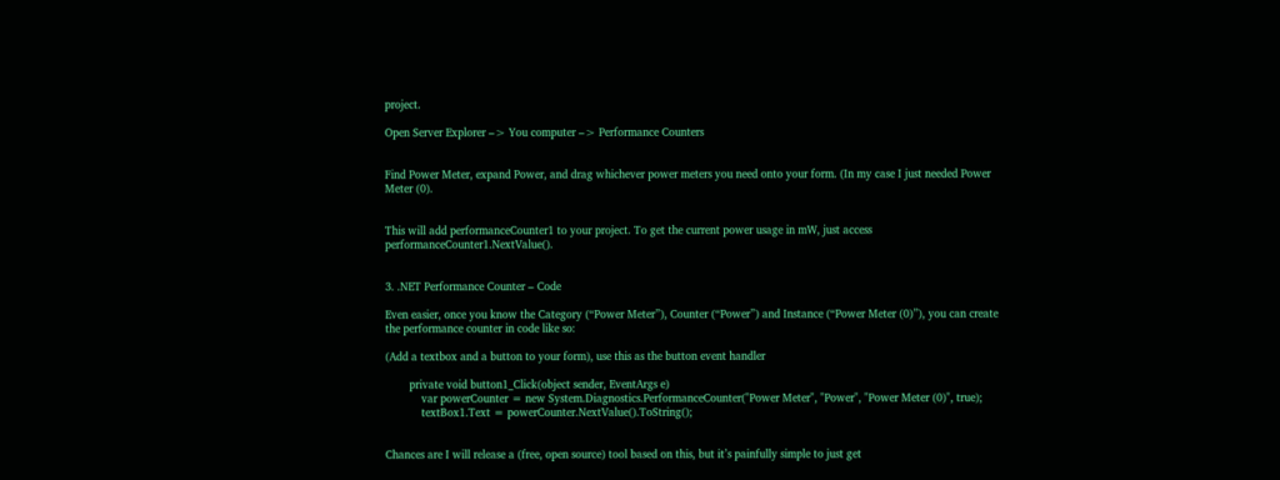project.

Open Server Explorer –> You computer –> Performance Counters


Find Power Meter, expand Power, and drag whichever power meters you need onto your form. (In my case I just needed Power Meter (0).


This will add performanceCounter1 to your project. To get the current power usage in mW, just access performanceCounter1.NextValue().


3. .NET Performance Counter – Code

Even easier, once you know the Category (“Power Meter”), Counter (“Power”) and Instance (“Power Meter (0)”), you can create the performance counter in code like so:

(Add a textbox and a button to your form), use this as the button event handler

        private void button1_Click(object sender, EventArgs e)
            var powerCounter = new System.Diagnostics.PerformanceCounter("Power Meter", "Power", "Power Meter (0)", true);
            textBox1.Text = powerCounter.NextValue().ToString();


Chances are I will release a (free, open source) tool based on this, but it’s painfully simple to just get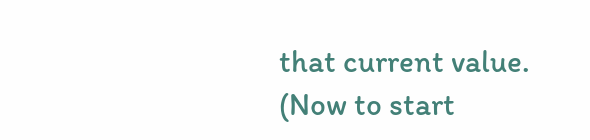that current value. (Now to start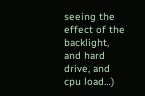seeing the effect of the backlight, and hard drive, and cpu load…)